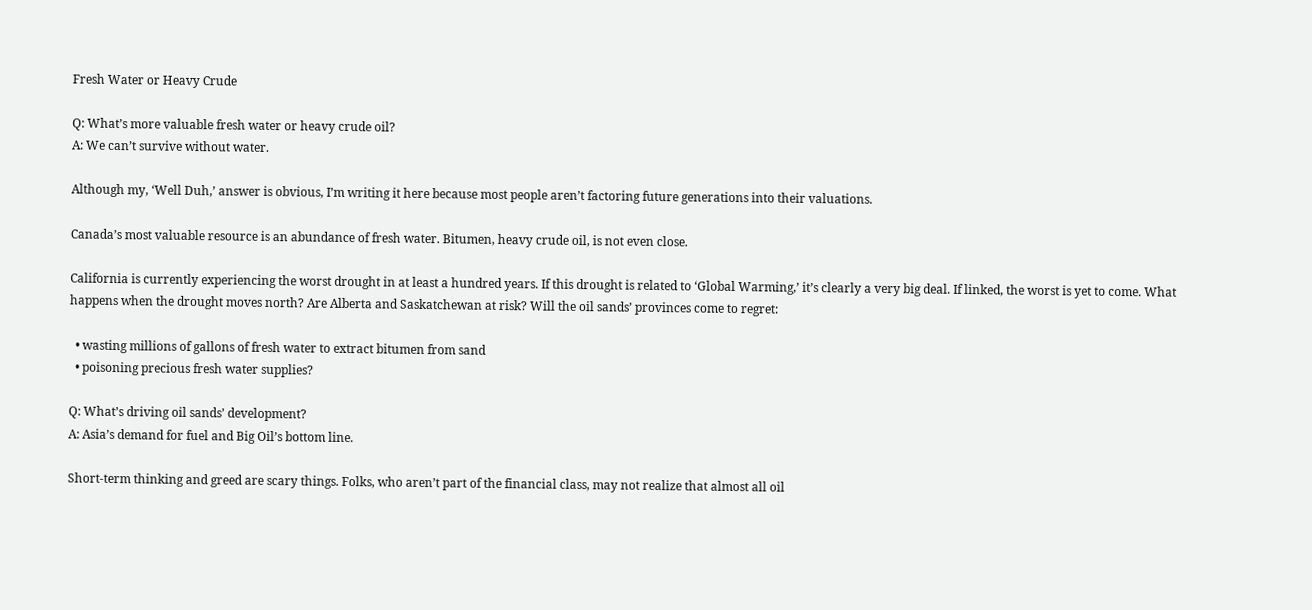Fresh Water or Heavy Crude

Q: What’s more valuable fresh water or heavy crude oil?
A: We can’t survive without water.

Although my, ‘Well Duh,’ answer is obvious, I’m writing it here because most people aren’t factoring future generations into their valuations.

Canada’s most valuable resource is an abundance of fresh water. Bitumen, heavy crude oil, is not even close.

California is currently experiencing the worst drought in at least a hundred years. If this drought is related to ‘Global Warming,’ it’s clearly a very big deal. If linked, the worst is yet to come. What happens when the drought moves north? Are Alberta and Saskatchewan at risk? Will the oil sands’ provinces come to regret:

  • wasting millions of gallons of fresh water to extract bitumen from sand
  • poisoning precious fresh water supplies?

Q: What’s driving oil sands’ development?
A: Asia’s demand for fuel and Big Oil’s bottom line.

Short-term thinking and greed are scary things. Folks, who aren’t part of the financial class, may not realize that almost all oil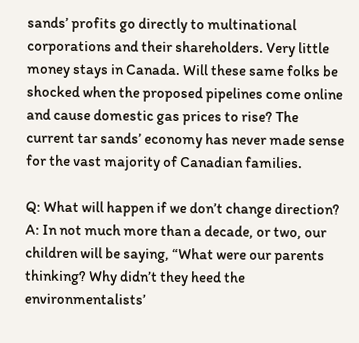sands’ profits go directly to multinational corporations and their shareholders. Very little money stays in Canada. Will these same folks be shocked when the proposed pipelines come online and cause domestic gas prices to rise? The current tar sands’ economy has never made sense for the vast majority of Canadian families.

Q: What will happen if we don’t change direction?
A: In not much more than a decade, or two, our children will be saying, “What were our parents thinking? Why didn’t they heed the environmentalists’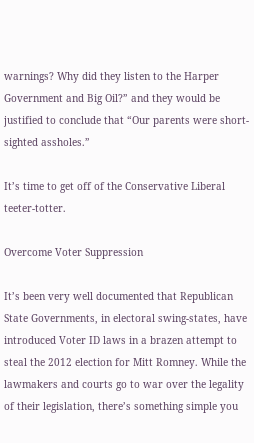warnings? Why did they listen to the Harper Government and Big Oil?” and they would be justified to conclude that “Our parents were short-sighted assholes.”

It’s time to get off of the Conservative Liberal teeter-totter.

Overcome Voter Suppression

It’s been very well documented that Republican State Governments, in electoral swing-states, have introduced Voter ID laws in a brazen attempt to steal the 2012 election for Mitt Romney. While the lawmakers and courts go to war over the legality of their legislation, there’s something simple you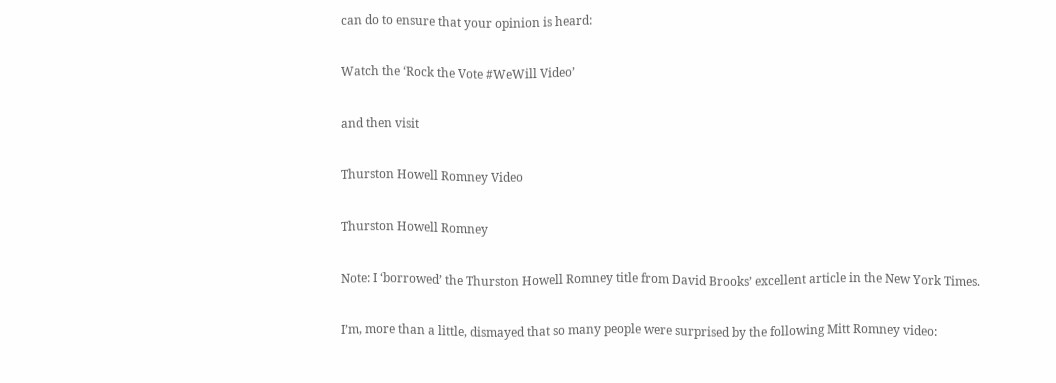can do to ensure that your opinion is heard:

Watch the ‘Rock the Vote #WeWill Video’

and then visit

Thurston Howell Romney Video

Thurston Howell Romney

Note: I ‘borrowed’ the Thurston Howell Romney title from David Brooks’ excellent article in the New York Times.

I’m, more than a little, dismayed that so many people were surprised by the following Mitt Romney video: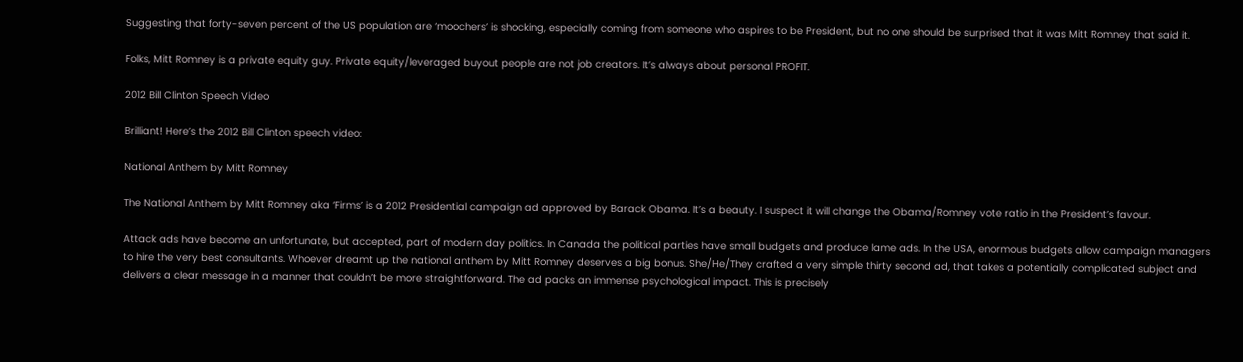Suggesting that forty-seven percent of the US population are ‘moochers’ is shocking, especially coming from someone who aspires to be President, but no one should be surprised that it was Mitt Romney that said it.

Folks, Mitt Romney is a private equity guy. Private equity/leveraged buyout people are not job creators. It’s always about personal PROFIT.

2012 Bill Clinton Speech Video

Brilliant! Here’s the 2012 Bill Clinton speech video:

National Anthem by Mitt Romney

The National Anthem by Mitt Romney aka ‘Firms’ is a 2012 Presidential campaign ad approved by Barack Obama. It’s a beauty. I suspect it will change the Obama/Romney vote ratio in the President’s favour.

Attack ads have become an unfortunate, but accepted, part of modern day politics. In Canada the political parties have small budgets and produce lame ads. In the USA, enormous budgets allow campaign managers to hire the very best consultants. Whoever dreamt up the national anthem by Mitt Romney deserves a big bonus. She/He/They crafted a very simple thirty second ad, that takes a potentially complicated subject and delivers a clear message in a manner that couldn’t be more straightforward. The ad packs an immense psychological impact. This is precisely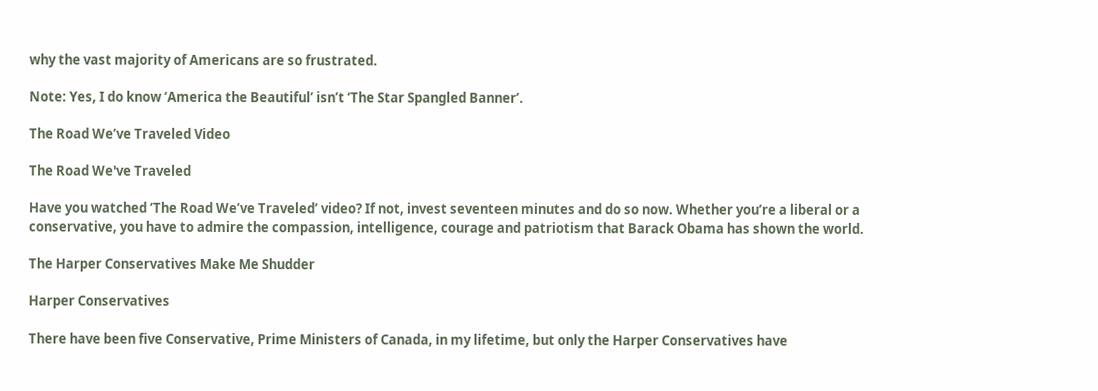why the vast majority of Americans are so frustrated.

Note: Yes, I do know ‘America the Beautiful’ isn’t ‘The Star Spangled Banner’.

The Road We’ve Traveled Video

The Road We've Traveled

Have you watched ‘The Road We’ve Traveled’ video? If not, invest seventeen minutes and do so now. Whether you’re a liberal or a conservative, you have to admire the compassion, intelligence, courage and patriotism that Barack Obama has shown the world.

The Harper Conservatives Make Me Shudder

Harper Conservatives

There have been five Conservative, Prime Ministers of Canada, in my lifetime, but only the Harper Conservatives have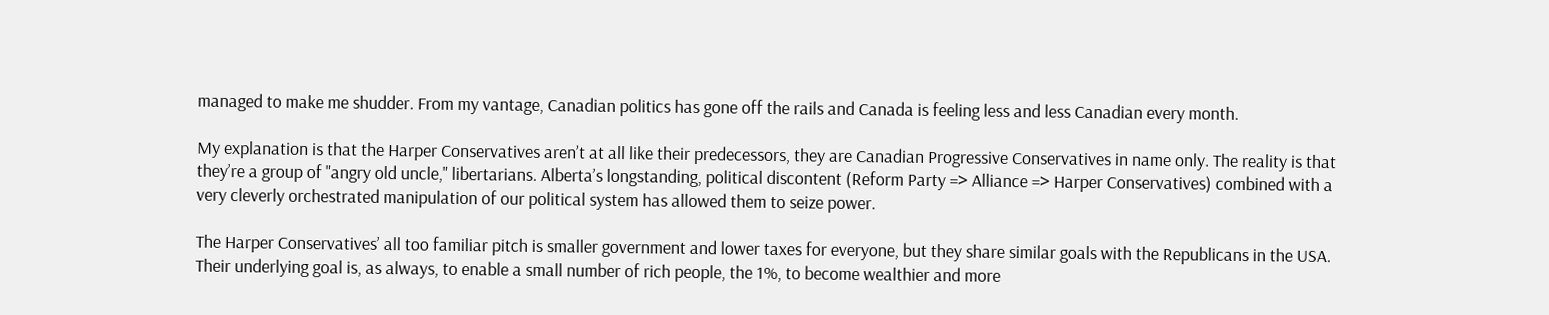managed to make me shudder. From my vantage, Canadian politics has gone off the rails and Canada is feeling less and less Canadian every month.

My explanation is that the Harper Conservatives aren’t at all like their predecessors, they are Canadian Progressive Conservatives in name only. The reality is that they’re a group of "angry old uncle," libertarians. Alberta’s longstanding, political discontent (Reform Party => Alliance => Harper Conservatives) combined with a very cleverly orchestrated manipulation of our political system has allowed them to seize power.

The Harper Conservatives’ all too familiar pitch is smaller government and lower taxes for everyone, but they share similar goals with the Republicans in the USA. Their underlying goal is, as always, to enable a small number of rich people, the 1%, to become wealthier and more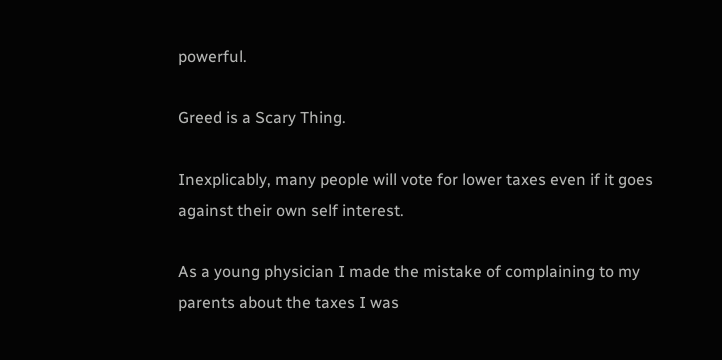powerful.

Greed is a Scary Thing.

Inexplicably, many people will vote for lower taxes even if it goes against their own self interest.

As a young physician I made the mistake of complaining to my parents about the taxes I was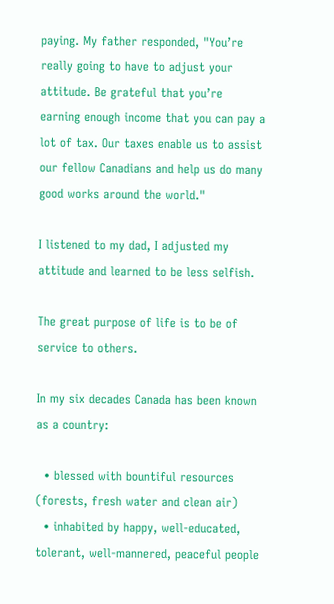paying. My father responded, "You’re really going to have to adjust your attitude. Be grateful that you’re earning enough income that you can pay a lot of tax. Our taxes enable us to assist our fellow Canadians and help us do many good works around the world."

I listened to my dad, I adjusted my attitude and learned to be less selfish.

The great purpose of life is to be of service to others.

In my six decades Canada has been known as a country:

  • blessed with bountiful resources (forests, fresh water and clean air)
  • inhabited by happy, well-educated, tolerant, well-mannered, peaceful people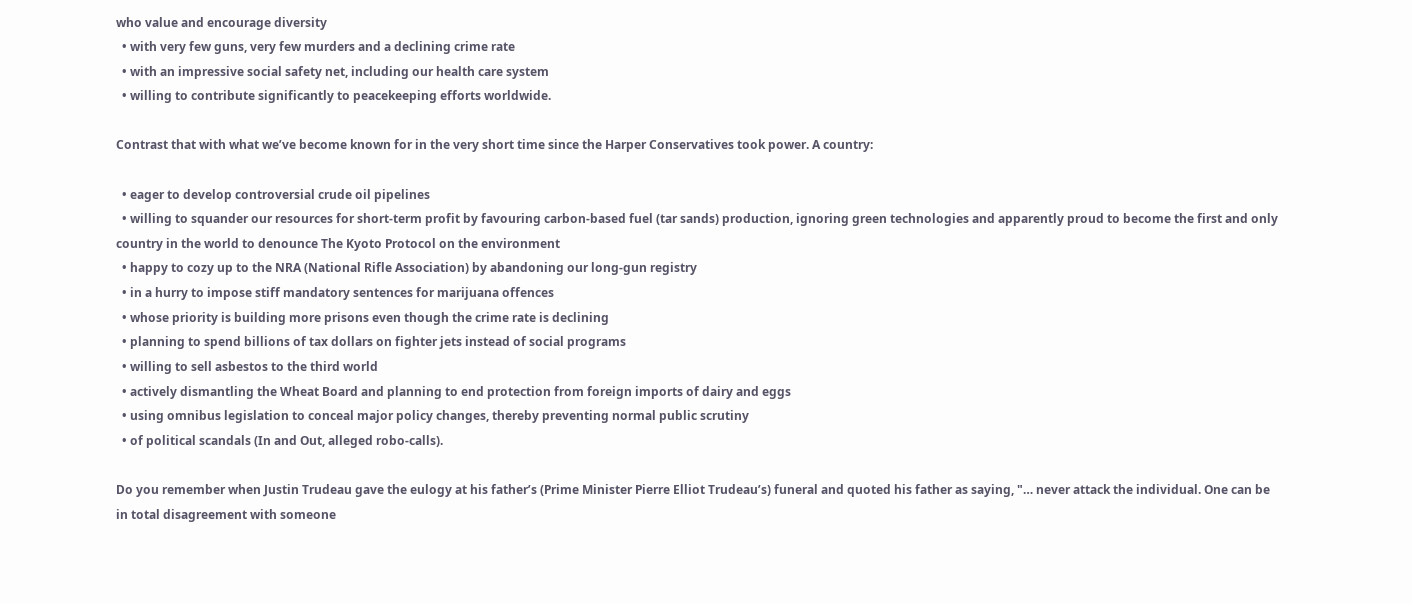who value and encourage diversity
  • with very few guns, very few murders and a declining crime rate
  • with an impressive social safety net, including our health care system
  • willing to contribute significantly to peacekeeping efforts worldwide.

Contrast that with what we’ve become known for in the very short time since the Harper Conservatives took power. A country:

  • eager to develop controversial crude oil pipelines
  • willing to squander our resources for short-term profit by favouring carbon-based fuel (tar sands) production, ignoring green technologies and apparently proud to become the first and only country in the world to denounce The Kyoto Protocol on the environment
  • happy to cozy up to the NRA (National Rifle Association) by abandoning our long-gun registry
  • in a hurry to impose stiff mandatory sentences for marijuana offences
  • whose priority is building more prisons even though the crime rate is declining
  • planning to spend billions of tax dollars on fighter jets instead of social programs
  • willing to sell asbestos to the third world
  • actively dismantling the Wheat Board and planning to end protection from foreign imports of dairy and eggs
  • using omnibus legislation to conceal major policy changes, thereby preventing normal public scrutiny
  • of political scandals (In and Out, alleged robo-calls).

Do you remember when Justin Trudeau gave the eulogy at his father’s (Prime Minister Pierre Elliot Trudeau’s) funeral and quoted his father as saying, "… never attack the individual. One can be in total disagreement with someone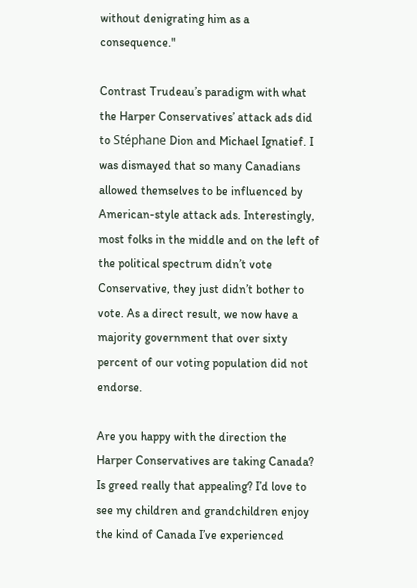without denigrating him as a consequence."

Contrast Trudeau’s paradigm with what the Harper Conservatives’ attack ads did to Stéphane Dion and Michael Ignatief. I was dismayed that so many Canadians allowed themselves to be influenced by American-style attack ads. Interestingly, most folks in the middle and on the left of the political spectrum didn’t vote Conservative, they just didn’t bother to vote. As a direct result, we now have a majority government that over sixty percent of our voting population did not endorse.

Are you happy with the direction the Harper Conservatives are taking Canada? Is greed really that appealing? I’d love to see my children and grandchildren enjoy the kind of Canada I’ve experienced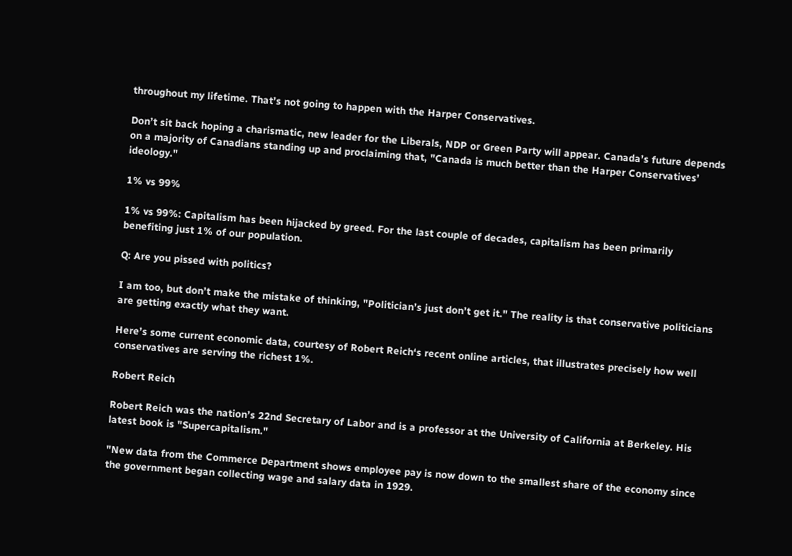throughout my lifetime. That’s not going to happen with the Harper Conservatives.

Don’t sit back hoping a charismatic, new leader for the Liberals, NDP or Green Party will appear. Canada’s future depends on a majority of Canadians standing up and proclaiming that, "Canada is much better than the Harper Conservatives’ ideology."

1% vs 99%

1% vs 99%: Capitalism has been hijacked by greed. For the last couple of decades, capitalism has been primarily benefiting just 1% of our population.

Q: Are you pissed with politics?

I am too, but don’t make the mistake of thinking, "Politician’s just don’t get it." The reality is that conservative politicians are getting exactly what they want.

Here’s some current economic data, courtesy of Robert Reich‘s recent online articles, that illustrates precisely how well conservatives are serving the richest 1%.

Robert Reich

Robert Reich was the nation’s 22nd Secretary of Labor and is a professor at the University of California at Berkeley. His latest book is "Supercapitalism."

"New data from the Commerce Department shows employee pay is now down to the smallest share of the economy since the government began collecting wage and salary data in 1929.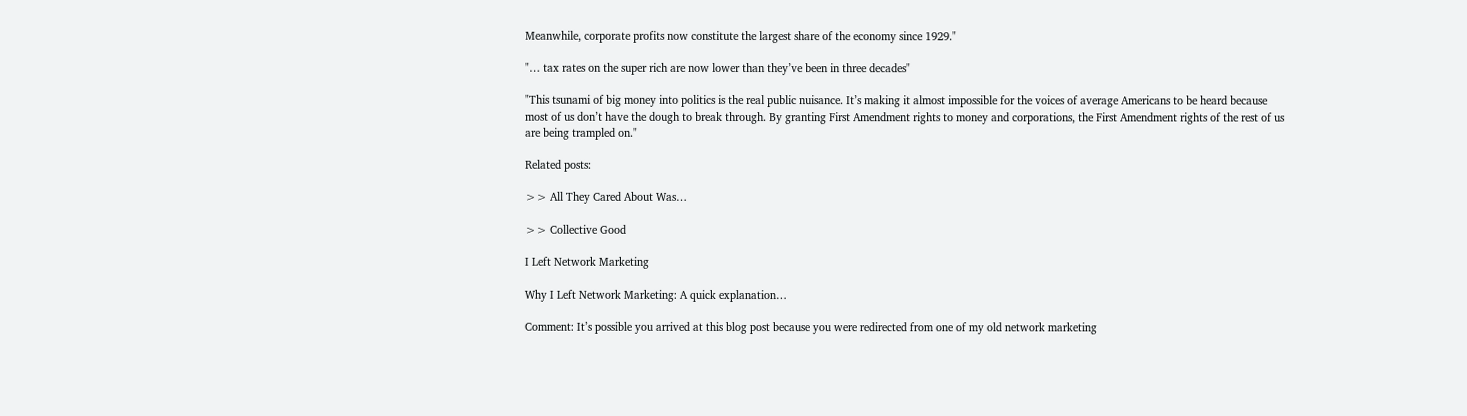Meanwhile, corporate profits now constitute the largest share of the economy since 1929."

"… tax rates on the super rich are now lower than they’ve been in three decades"

"This tsunami of big money into politics is the real public nuisance. It’s making it almost impossible for the voices of average Americans to be heard because most of us don’t have the dough to break through. By granting First Amendment rights to money and corporations, the First Amendment rights of the rest of us are being trampled on."

Related posts:

>> All They Cared About Was…

>> Collective Good

I Left Network Marketing

Why I Left Network Marketing: A quick explanation…

Comment: It’s possible you arrived at this blog post because you were redirected from one of my old network marketing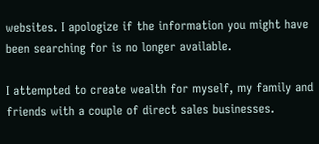websites. I apologize if the information you might have been searching for is no longer available.

I attempted to create wealth for myself, my family and friends with a couple of direct sales businesses.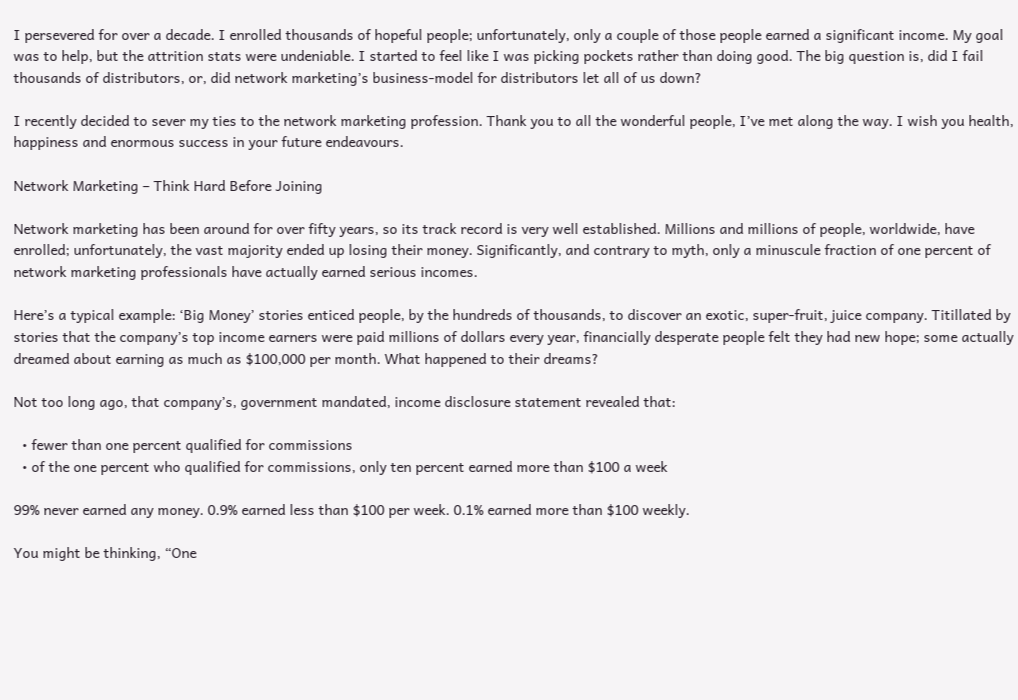I persevered for over a decade. I enrolled thousands of hopeful people; unfortunately, only a couple of those people earned a significant income. My goal was to help, but the attrition stats were undeniable. I started to feel like I was picking pockets rather than doing good. The big question is, did I fail thousands of distributors, or, did network marketing’s business-model for distributors let all of us down?

I recently decided to sever my ties to the network marketing profession. Thank you to all the wonderful people, I’ve met along the way. I wish you health, happiness and enormous success in your future endeavours.

Network Marketing – Think Hard Before Joining

Network marketing has been around for over fifty years, so its track record is very well established. Millions and millions of people, worldwide, have enrolled; unfortunately, the vast majority ended up losing their money. Significantly, and contrary to myth, only a minuscule fraction of one percent of network marketing professionals have actually earned serious incomes.

Here’s a typical example: ‘Big Money’ stories enticed people, by the hundreds of thousands, to discover an exotic, super-fruit, juice company. Titillated by stories that the company’s top income earners were paid millions of dollars every year, financially desperate people felt they had new hope; some actually dreamed about earning as much as $100,000 per month. What happened to their dreams?

Not too long ago, that company’s, government mandated, income disclosure statement revealed that:

  • fewer than one percent qualified for commissions
  • of the one percent who qualified for commissions, only ten percent earned more than $100 a week

99% never earned any money. 0.9% earned less than $100 per week. 0.1% earned more than $100 weekly.

You might be thinking, “One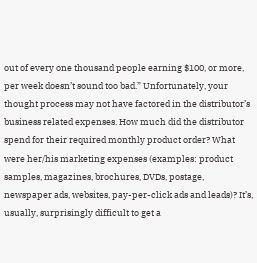out of every one thousand people earning $100, or more, per week doesn’t sound too bad.” Unfortunately, your thought process may not have factored in the distributor’s business related expenses. How much did the distributor spend for their required monthly product order? What were her/his marketing expenses (examples: product samples, magazines, brochures, DVDs, postage, newspaper ads, websites, pay-per-click ads and leads)? It’s, usually, surprisingly difficult to get a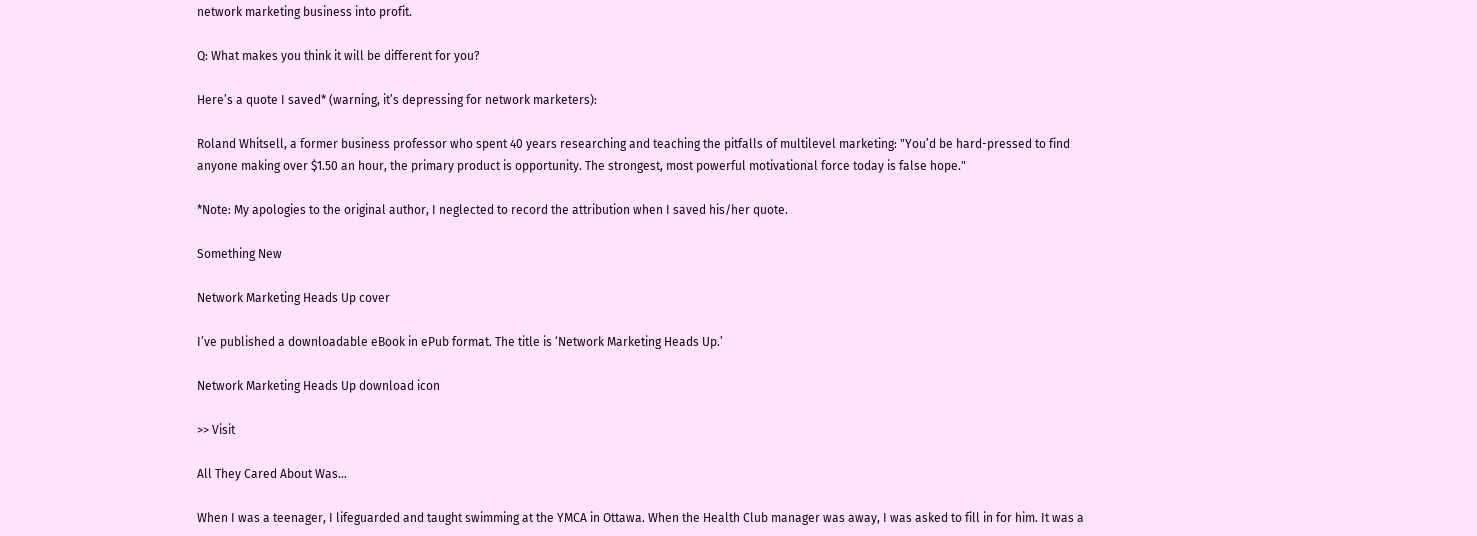network marketing business into profit.

Q: What makes you think it will be different for you?

Here’s a quote I saved* (warning, it’s depressing for network marketers):

Roland Whitsell, a former business professor who spent 40 years researching and teaching the pitfalls of multilevel marketing: "You’d be hard-pressed to find anyone making over $1.50 an hour, the primary product is opportunity. The strongest, most powerful motivational force today is false hope."

*Note: My apologies to the original author, I neglected to record the attribution when I saved his/her quote.

Something New

Network Marketing Heads Up cover

I’ve published a downloadable eBook in ePub format. The title is ‘Network Marketing Heads Up.’

Network Marketing Heads Up download icon

>> Visit

All They Cared About Was…

When I was a teenager, I lifeguarded and taught swimming at the YMCA in Ottawa. When the Health Club manager was away, I was asked to fill in for him. It was a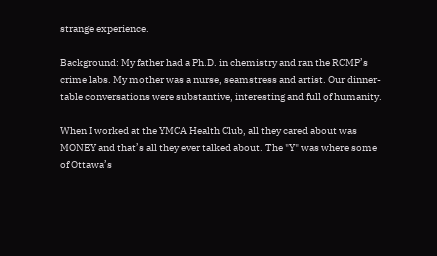strange experience.

Background: My father had a Ph.D. in chemistry and ran the RCMP’s crime labs. My mother was a nurse, seamstress and artist. Our dinner-table conversations were substantive, interesting and full of humanity.

When I worked at the YMCA Health Club, all they cared about was MONEY and that’s all they ever talked about. The "Y" was where some of Ottawa’s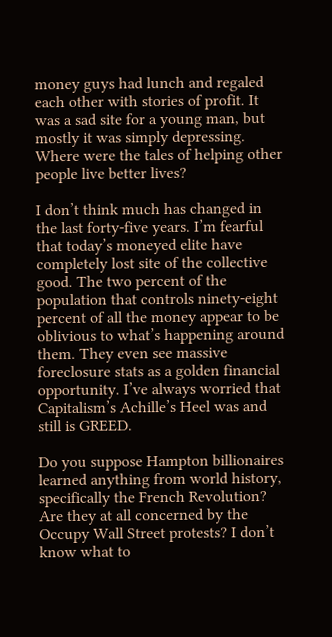money guys had lunch and regaled each other with stories of profit. It was a sad site for a young man, but mostly it was simply depressing. Where were the tales of helping other people live better lives?

I don’t think much has changed in the last forty-five years. I’m fearful that today’s moneyed elite have completely lost site of the collective good. The two percent of the population that controls ninety-eight percent of all the money appear to be oblivious to what’s happening around them. They even see massive foreclosure stats as a golden financial opportunity. I’ve always worried that Capitalism’s Achille’s Heel was and still is GREED.

Do you suppose Hampton billionaires learned anything from world history, specifically the French Revolution? Are they at all concerned by the Occupy Wall Street protests? I don’t know what to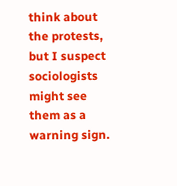think about the protests, but I suspect sociologists might see them as a warning sign.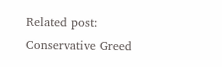Related post: Conservative Greed